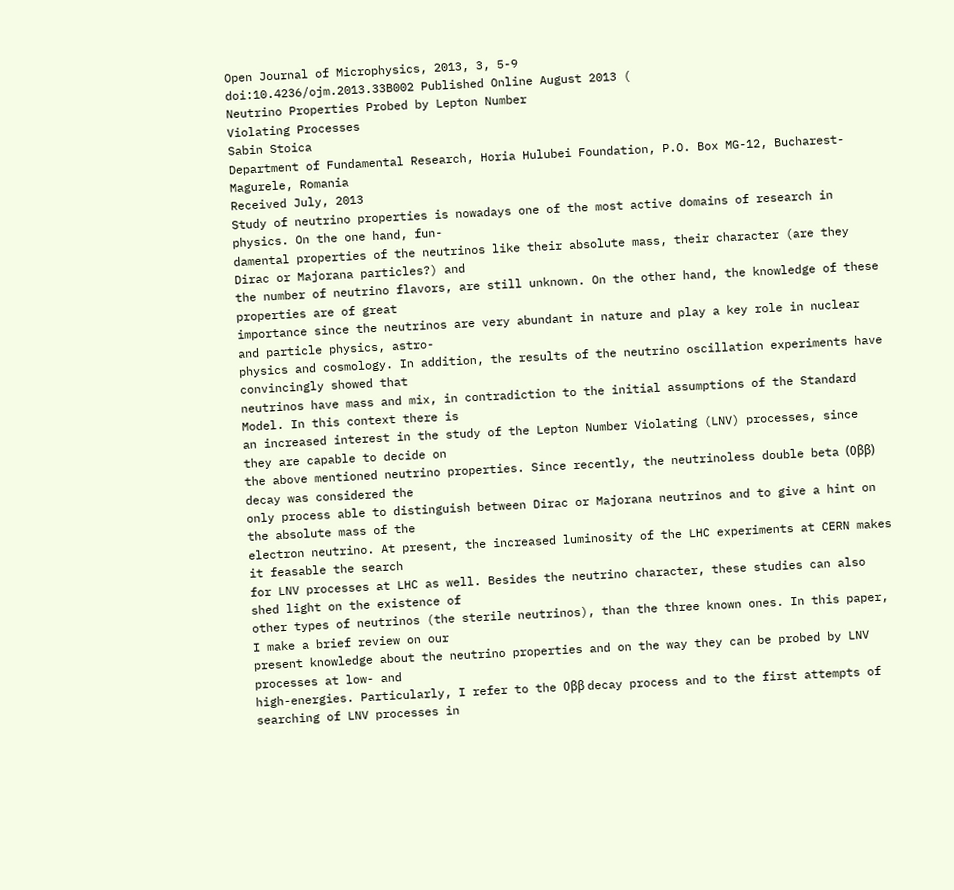Open Journal of Microphysics, 2013, 3, 5-9
doi:10.4236/ojm.2013.33B002 Published Online August 2013 (
Neutrino Properties Probed by Lepton Number
Violating Processes
Sabin Stoica
Department of Fundamental Research, Horia Hulubei Foundation, P.O. Box MG-12, Bucharest-Magurele, Romania
Received July, 2013
Study of neutrino properties is nowadays one of the most active domains of research in physics. On the one hand, fun-
damental properties of the neutrinos like their absolute mass, their character (are they Dirac or Majorana particles?) and
the number of neutrino flavors, are still unknown. On the other hand, the knowledge of these properties are of great
importance since the neutrinos are very abundant in nature and play a key role in nuclear and particle physics, astro-
physics and cosmology. In addition, the results of the neutrino oscillation experiments have convincingly showed that
neutrinos have mass and mix, in contradiction to the initial assumptions of the Standard Model. In this context there is
an increased interest in the study of the Lepton Number Violating (LNV) processes, since they are capable to decide on
the above mentioned neutrino properties. Since recently, the neutrinoless double beta (0ββ) decay was considered the
only process able to distinguish between Dirac or Majorana neutrinos and to give a hint on the absolute mass of the
electron neutrino. At present, the increased luminosity of the LHC experiments at CERN makes it feasable the search
for LNV processes at LHC as well. Besides the neutrino character, these studies can also shed light on the existence of
other types of neutrinos (the sterile neutrinos), than the three known ones. In this paper, I make a brief review on our
present knowledge about the neutrino properties and on the way they can be probed by LNV processes at low- and
high-energies. Particularly, I refer to the 0ββ decay process and to the first attempts of searching of LNV processes in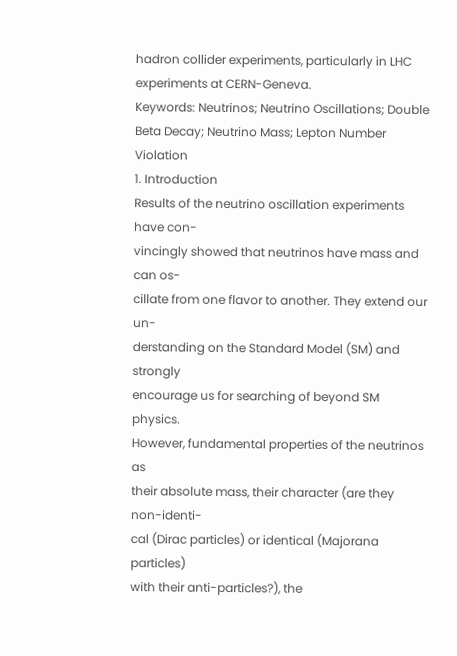hadron collider experiments, particularly in LHC experiments at CERN-Geneva.
Keywords: Neutrinos; Neutrino Oscillations; Double Beta Decay; Neutrino Mass; Lepton Number Violation
1. Introduction
Results of the neutrino oscillation experiments have con-
vincingly showed that neutrinos have mass and can os-
cillate from one flavor to another. They extend our un-
derstanding on the Standard Model (SM) and strongly
encourage us for searching of beyond SM physics.
However, fundamental properties of the neutrinos as
their absolute mass, their character (are they non-identi-
cal (Dirac particles) or identical (Majorana particles)
with their anti-particles?), the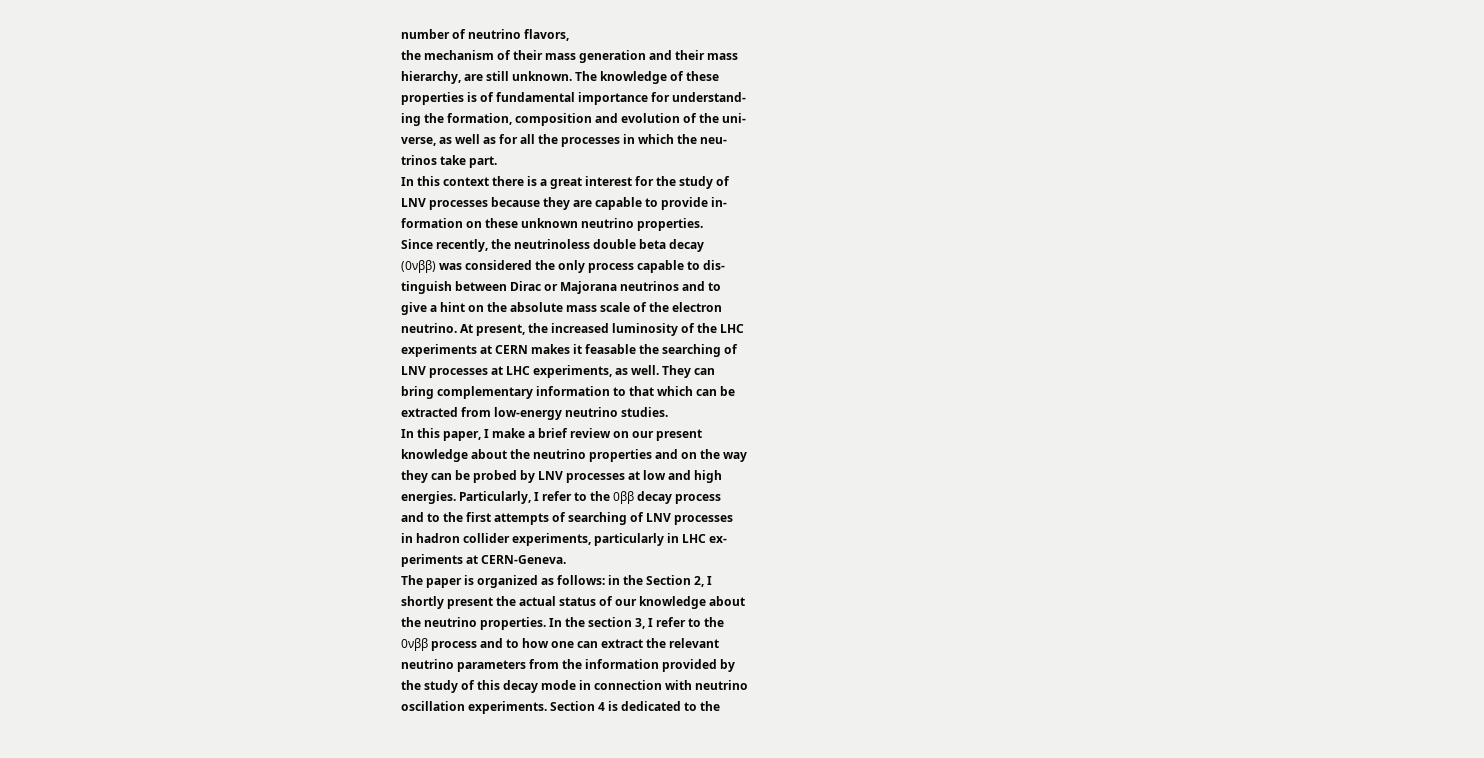number of neutrino flavors,
the mechanism of their mass generation and their mass
hierarchy, are still unknown. The knowledge of these
properties is of fundamental importance for understand-
ing the formation, composition and evolution of the uni-
verse, as well as for all the processes in which the neu-
trinos take part.
In this context there is a great interest for the study of
LNV processes because they are capable to provide in-
formation on these unknown neutrino properties.
Since recently, the neutrinoless double beta decay
(0νββ) was considered the only process capable to dis-
tinguish between Dirac or Majorana neutrinos and to
give a hint on the absolute mass scale of the electron
neutrino. At present, the increased luminosity of the LHC
experiments at CERN makes it feasable the searching of
LNV processes at LHC experiments, as well. They can
bring complementary information to that which can be
extracted from low-energy neutrino studies.
In this paper, I make a brief review on our present
knowledge about the neutrino properties and on the way
they can be probed by LNV processes at low and high
energies. Particularly, I refer to the 0ββ decay process
and to the first attempts of searching of LNV processes
in hadron collider experiments, particularly in LHC ex-
periments at CERN-Geneva.
The paper is organized as follows: in the Section 2, I
shortly present the actual status of our knowledge about
the neutrino properties. In the section 3, I refer to the
0νββ process and to how one can extract the relevant
neutrino parameters from the information provided by
the study of this decay mode in connection with neutrino
oscillation experiments. Section 4 is dedicated to the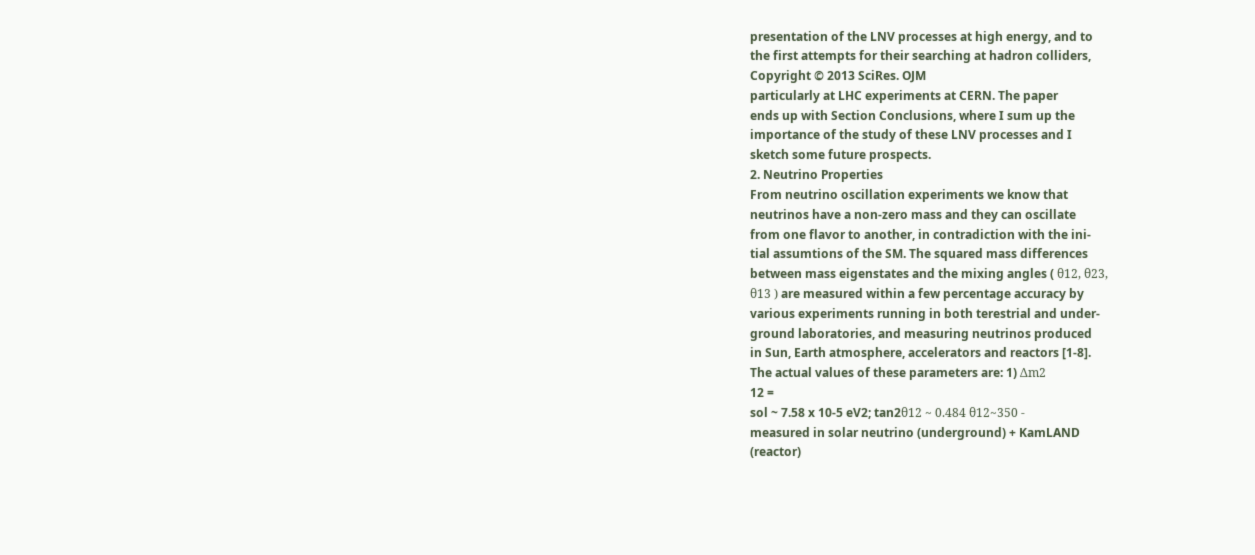presentation of the LNV processes at high energy, and to
the first attempts for their searching at hadron colliders,
Copyright © 2013 SciRes. OJM
particularly at LHC experiments at CERN. The paper
ends up with Section Conclusions, where I sum up the
importance of the study of these LNV processes and I
sketch some future prospects.
2. Neutrino Properties
From neutrino oscillation experiments we know that
neutrinos have a non-zero mass and they can oscillate
from one flavor to another, in contradiction with the ini-
tial assumtions of the SM. The squared mass differences
between mass eigenstates and the mixing angles ( θ12, θ23,
θ13 ) are measured within a few percentage accuracy by
various experiments running in both terestrial and under-
ground laboratories, and measuring neutrinos produced
in Sun, Earth atmosphere, accelerators and reactors [1-8].
The actual values of these parameters are: 1) Δm2
12 =
sol ~ 7.58 x 10-5 eV2; tan2θ12 ~ 0.484 θ12~350 -
measured in solar neutrino (underground) + KamLAND
(reactor)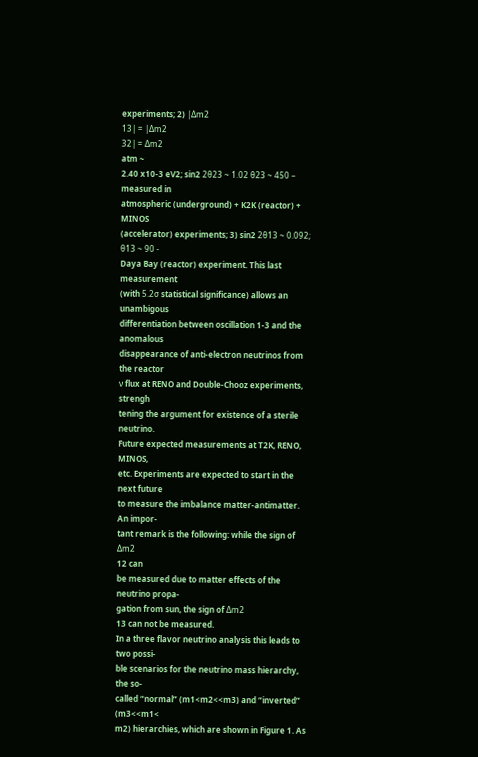experiments; 2) |Δm2
13| = |Δm2
32| = Δm2
atm ~
2.40 x10-3 eV2; sin2 2θ23 ~ 1.02 θ23 ~ 450 – measured in
atmospheric (underground) + K2K (reactor) + MINOS
(accelerator) experiments; 3) sin2 2θ13 ~ 0.092; θ13 ~ 90 -
Daya Bay (reactor) experiment. This last measurement
(with 5.2σ statistical significance) allows an unambigous
differentiation between oscillation 1-3 and the anomalous
disappearance of anti-electron neutrinos from the reactor
ν flux at RENO and Double-Chooz experiments, strengh
tening the argument for existence of a sterile neutrino.
Future expected measurements at T2K, RENO, MINOS,
etc. Experiments are expected to start in the next future
to measure the imbalance matter-antimatter. An impor-
tant remark is the following: while the sign of Δm2
12 can
be measured due to matter effects of the neutrino propa-
gation from sun, the sign of Δm2
13 can not be measured.
In a three flavor neutrino analysis this leads to two possi-
ble scenarios for the neutrino mass hierarchy, the so-
called “normal” (m1<m2<<m3) and “inverted” (m3<<m1<
m2) hierarchies, which are shown in Figure 1. As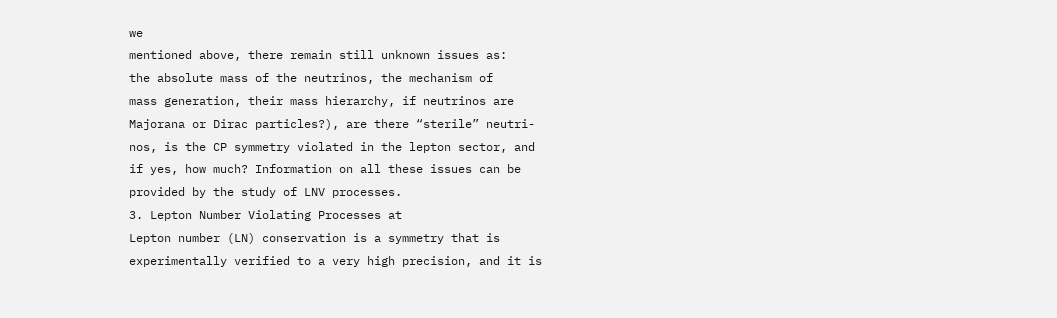we
mentioned above, there remain still unknown issues as:
the absolute mass of the neutrinos, the mechanism of
mass generation, their mass hierarchy, if neutrinos are
Majorana or Dirac particles?), are there “sterile” neutri-
nos, is the CP symmetry violated in the lepton sector, and
if yes, how much? Information on all these issues can be
provided by the study of LNV processes.
3. Lepton Number Violating Processes at
Lepton number (LN) conservation is a symmetry that is
experimentally verified to a very high precision, and it is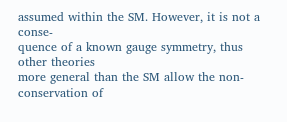assumed within the SM. However, it is not a conse-
quence of a known gauge symmetry, thus other theories
more general than the SM allow the non-conservation of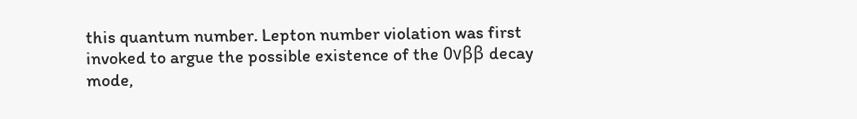this quantum number. Lepton number violation was first
invoked to argue the possible existence of the 0νββ decay
mode,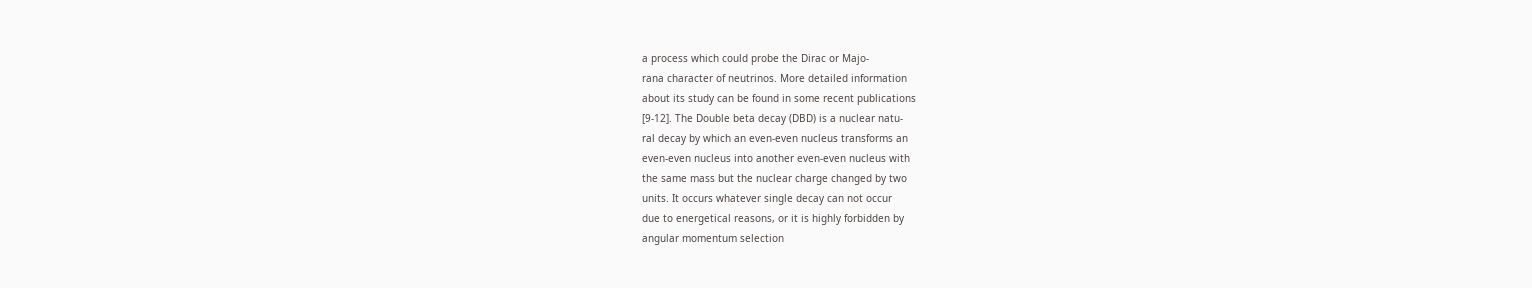a process which could probe the Dirac or Majo-
rana character of neutrinos. More detailed information
about its study can be found in some recent publications
[9-12]. The Double beta decay (DBD) is a nuclear natu-
ral decay by which an even-even nucleus transforms an
even-even nucleus into another even-even nucleus with
the same mass but the nuclear charge changed by two
units. It occurs whatever single decay can not occur
due to energetical reasons, or it is highly forbidden by
angular momentum selection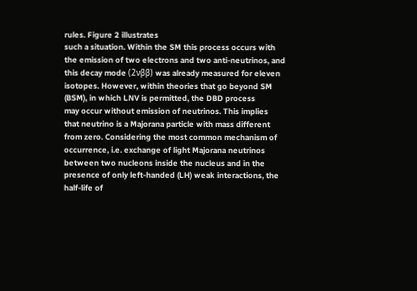rules. Figure 2 illustrates
such a situation. Within the SM this process occurs with
the emission of two electrons and two anti-neutrinos, and
this decay mode (2νββ) was already measured for eleven
isotopes. However, within theories that go beyond SM
(BSM), in which LNV is permitted, the DBD process
may occur without emission of neutrinos. This implies
that neutrino is a Majorana particle with mass different
from zero. Considering the most common mechanism of
occurrence, i.e. exchange of light Majorana neutrinos
between two nucleons inside the nucleus and in the
presence of only left-handed (LH) weak interactions, the
half-life of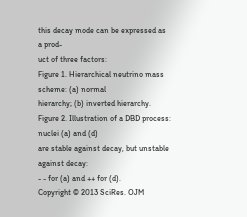this decay mode can be expressed as a prod-
uct of three factors:
Figure 1. Hierarchical neutrino mass scheme: (a) normal
hierarchy; (b) inverted hierarchy.
Figure 2. Illustration of a DBD process: nuclei (a) and (d)
are stable against decay, but unstable against decay:
- - for (a) and ++ for (d).
Copyright © 2013 SciRes. OJM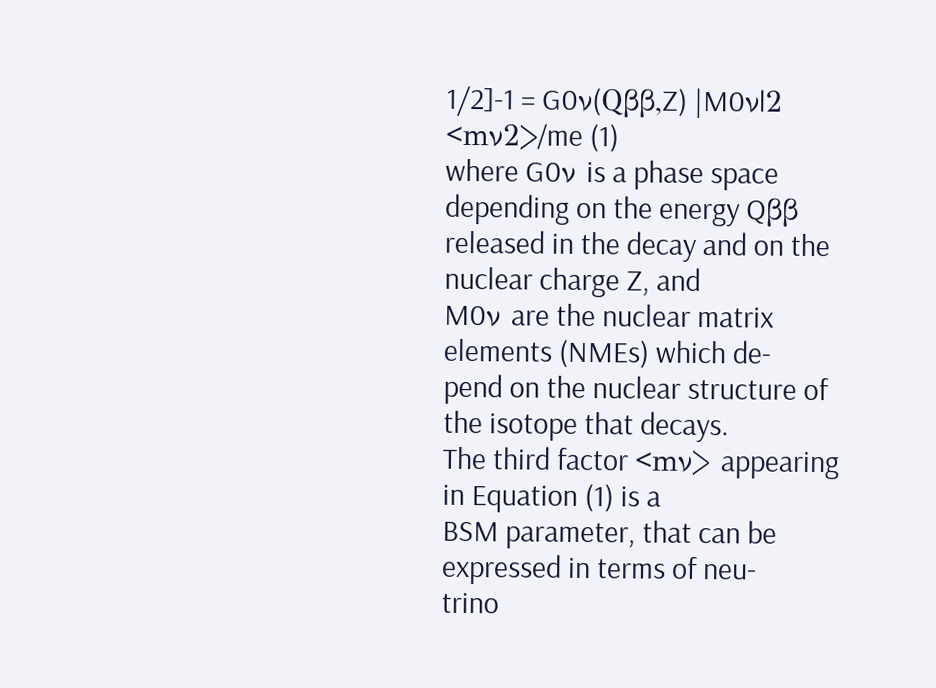1/2]-1 = G0ν(Qββ,Z) |M0ν|2 <mν2>/me (1)
where G0ν is a phase space depending on the energy Qββ
released in the decay and on the nuclear charge Z, and
M0ν are the nuclear matrix elements (NMEs) which de-
pend on the nuclear structure of the isotope that decays.
The third factor <mν> appearing in Equation (1) is a
BSM parameter, that can be expressed in terms of neu-
trino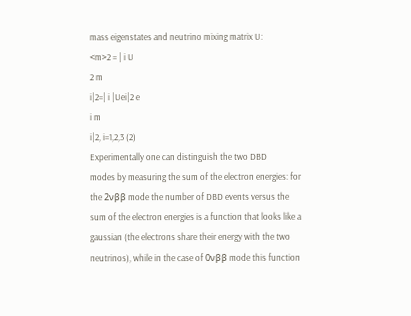mass eigenstates and neutrino mixing matrix U:
<m>2 = | i U
2 m
i|2=| i |Uei|2 e
i m
i|2, i=1,2,3 (2)
Experimentally one can distinguish the two DBD
modes by measuring the sum of the electron energies: for
the 2νββ mode the number of DBD events versus the
sum of the electron energies is a function that looks like a
gaussian (the electrons share their energy with the two
neutrinos), while in the case of 0νββ mode this function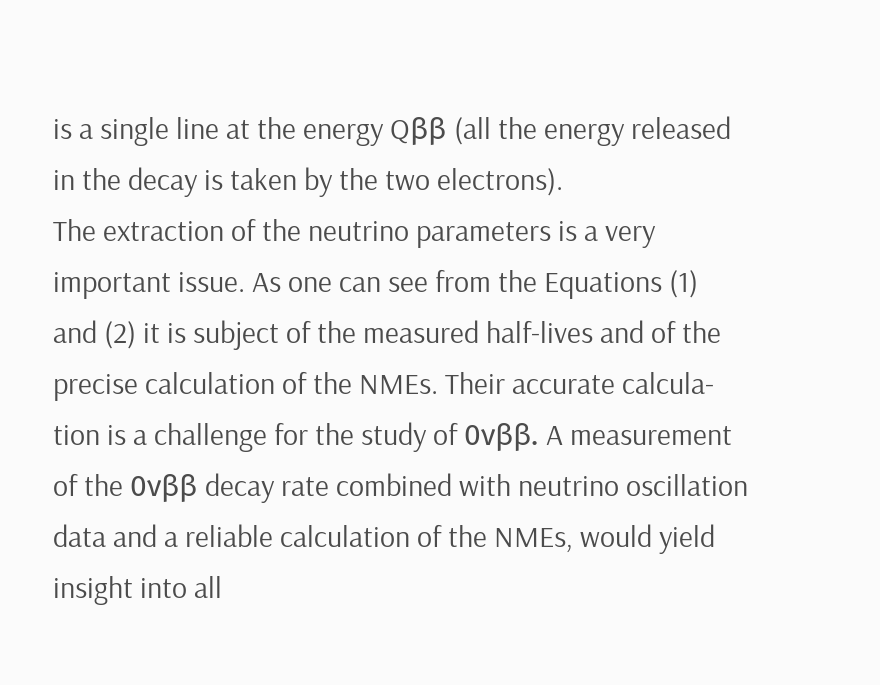is a single line at the energy Qββ (all the energy released
in the decay is taken by the two electrons).
The extraction of the neutrino parameters is a very
important issue. As one can see from the Equations (1)
and (2) it is subject of the measured half-lives and of the
precise calculation of the NMEs. Their accurate calcula-
tion is a challenge for the study of 0νββ. A measurement
of the 0νββ decay rate combined with neutrino oscillation
data and a reliable calculation of the NMEs, would yield
insight into all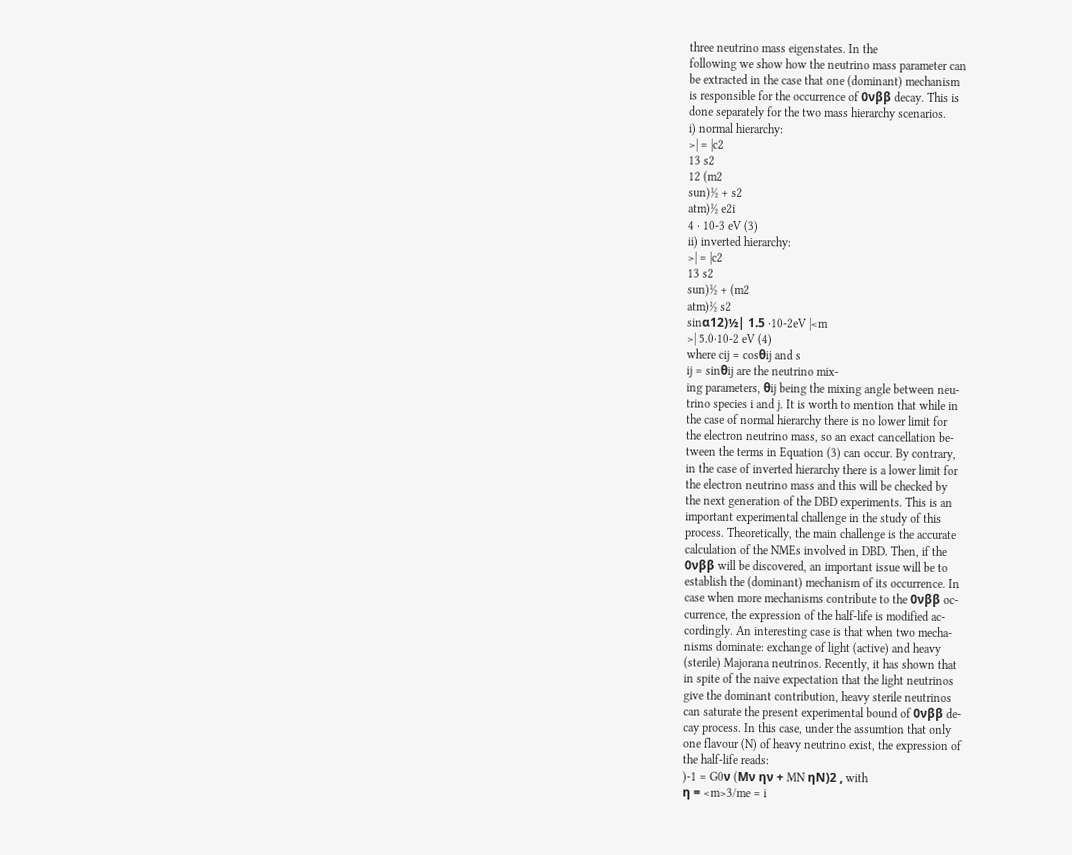three neutrino mass eigenstates. In the
following we show how the neutrino mass parameter can
be extracted in the case that one (dominant) mechanism
is responsible for the occurrence of 0νββ decay. This is
done separately for the two mass hierarchy scenarios.
i) normal hierarchy:
>| = |c2
13 s2
12 (m2
sun)½ + s2
atm)½ e2i
4 · 10-3 eV (3)
ii) inverted hierarchy:
>| = |c2
13 s2
sun)½ + (m2
atm)½ s2
sinα12)½| 1.5 ·10-2eV |<m
>| 5.0·10-2 eV (4)
where cij = cosθij and s
ij = sinθij are the neutrino mix-
ing parameters, θij being the mixing angle between neu-
trino species i and j. It is worth to mention that while in
the case of normal hierarchy there is no lower limit for
the electron neutrino mass, so an exact cancellation be-
tween the terms in Equation (3) can occur. By contrary,
in the case of inverted hierarchy there is a lower limit for
the electron neutrino mass and this will be checked by
the next generation of the DBD experiments. This is an
important experimental challenge in the study of this
process. Theoretically, the main challenge is the accurate
calculation of the NMEs involved in DBD. Then, if the
0νββ will be discovered, an important issue will be to
establish the (dominant) mechanism of its occurrence. In
case when more mechanisms contribute to the 0νββ oc-
currence, the expression of the half-life is modified ac-
cordingly. An interesting case is that when two mecha-
nisms dominate: exchange of light (active) and heavy
(sterile) Majorana neutrinos. Recently, it has shown that
in spite of the naive expectation that the light neutrinos
give the dominant contribution, heavy sterile neutrinos
can saturate the present experimental bound of 0νββ de-
cay process. In this case, under the assumtion that only
one flavour (N) of heavy neutrino exist, the expression of
the half-life reads:
)-1 = G0ν (Mν ην + MN ηN)2 , with
η = <m>3/me = i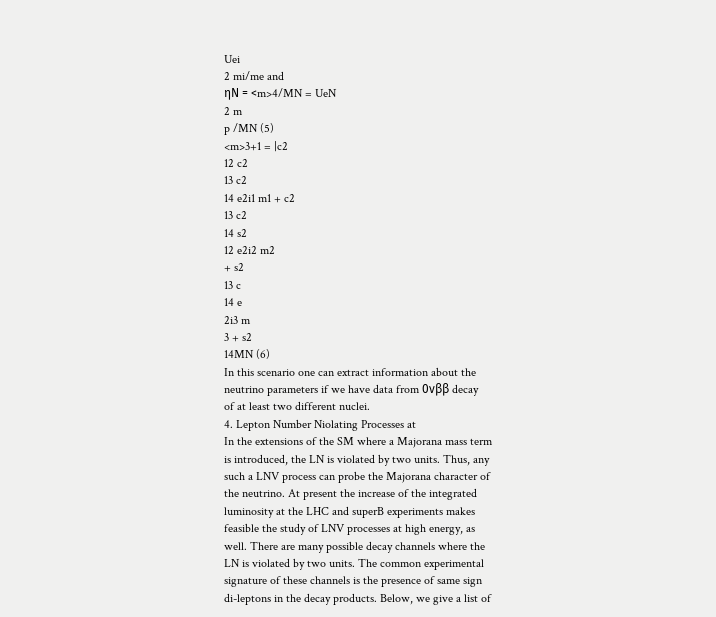Uei
2 mi/me and
ηN = <m>4/MN = UeN
2 m
p /MN (5)
<m>3+1 = |c2
12 c2
13 c2
14 e2i1 m1 + c2
13 c2
14 s2
12 e2i2 m2
+ s2
13 c
14 e
2i3 m
3 + s2
14MN (6)
In this scenario one can extract information about the
neutrino parameters if we have data from 0νββ decay
of at least two different nuclei.
4. Lepton Number Niolating Processes at
In the extensions of the SM where a Majorana mass term
is introduced, the LN is violated by two units. Thus, any
such a LNV process can probe the Majorana character of
the neutrino. At present the increase of the integrated
luminosity at the LHC and superB experiments makes
feasible the study of LNV processes at high energy, as
well. There are many possible decay channels where the
LN is violated by two units. The common experimental
signature of these channels is the presence of same sign
di-leptons in the decay products. Below, we give a list of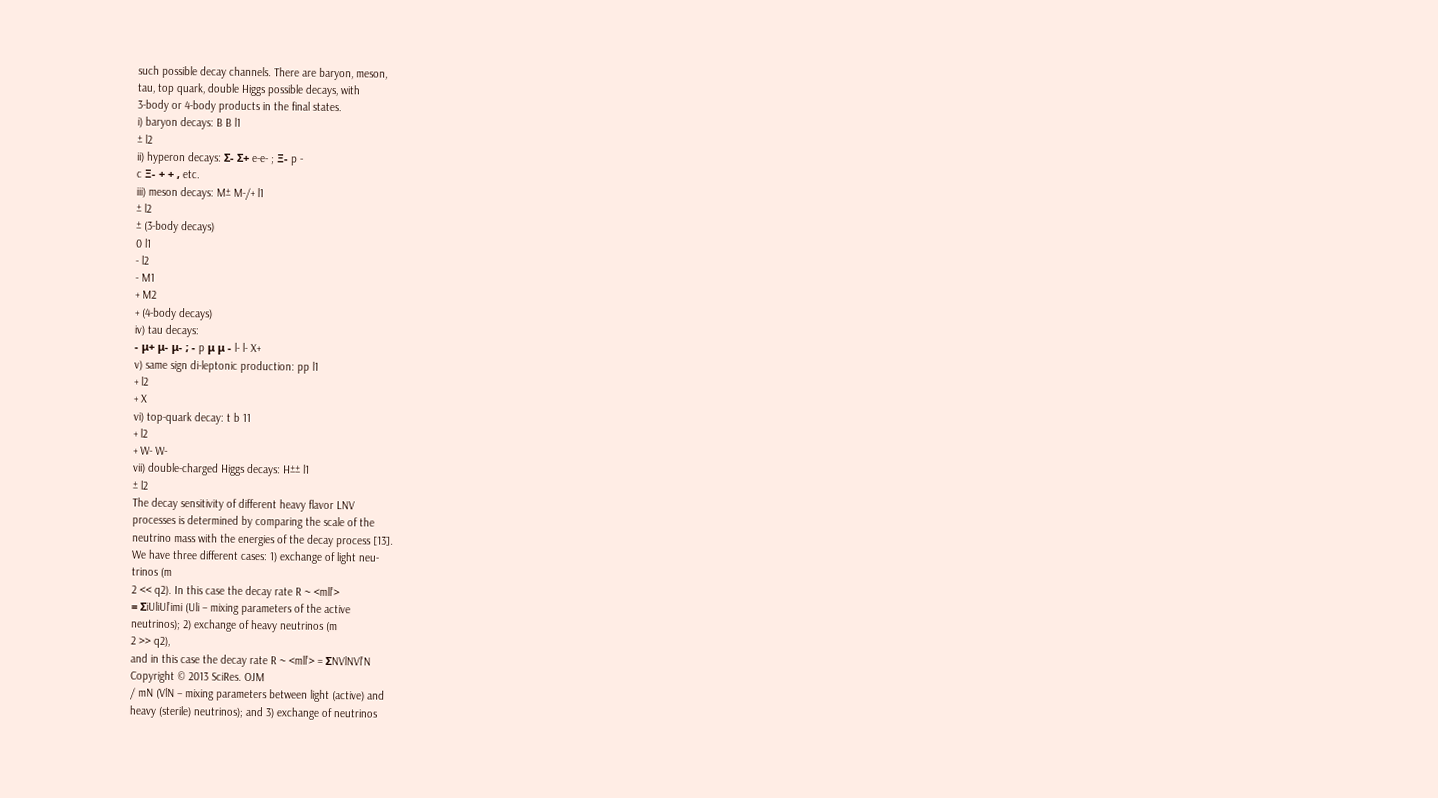such possible decay channels. There are baryon, meson,
tau, top quark, double Higgs possible decays, with
3-body or 4-body products in the final states.
i) baryon decays: B B l1
± l2
ii) hyperon decays: Σ- Σ+ e-e- ; Ξ- p -
c Ξ- + + , etc.
iii) meson decays: M± M-/+ l1
± l2
± (3-body decays)
0 l1
- l2
- M1
+ M2
+ (4-body decays)
iv) tau decays:
- μ+ μ- μ- ; - p μ μ - l- l- X+
v) same sign di-leptonic production: pp l1
+ l2
+ X
vi) top-quark decay: t b 11
+ l2
+ W- W-
vii) double-charged Higgs decays: H±± l1
± l2
The decay sensitivity of different heavy flavor LNV
processes is determined by comparing the scale of the
neutrino mass with the energies of the decay process [13].
We have three different cases: 1) exchange of light neu-
trinos (m
2 << q2). In this case the decay rate R ~ <mll’>
= ΣiUliUl’imi (Uli – mixing parameters of the active
neutrinos); 2) exchange of heavy neutrinos (m
2 >> q2),
and in this case the decay rate R ~ <mll’> = ΣNVlNVl’N
Copyright © 2013 SciRes. OJM
/ mN (VlN – mixing parameters between light (active) and
heavy (sterile) neutrinos); and 3) exchange of neutrinos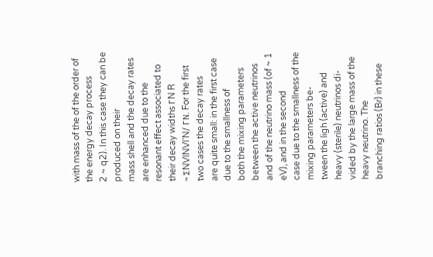with mass of the of the order of the energy decay process
2 ~ q2). In this case they can be produced on their
mass shell and the decay rates are enhanced due to the
resonant effect associated to their decay widths ΓN R
~ ΣNVlNVl’N/ ΓN. For the first two cases the decay rates
are quite small: in the first case due to the smallness of
both the mixing parameters between the active neutrinos
and of the neutrino mass (of ~ 1 eV), and in the second
case due to the smallness of the mixing parameters be-
tween the ligh (active) and heavy (sterile) neutrinos di-
vided by the large mass of the heavy neutrino. The
branching ratios (Br) in these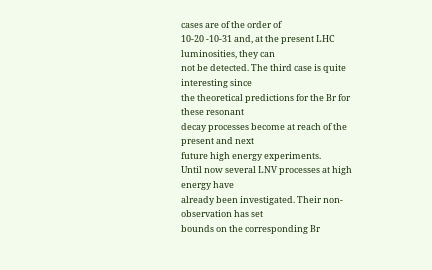cases are of the order of
10-20 -10-31 and, at the present LHC luminosities, they can
not be detected. The third case is quite interesting since
the theoretical predictions for the Br for these resonant
decay processes become at reach of the present and next
future high energy experiments.
Until now several LNV processes at high energy have
already been investigated. Their non-observation has set
bounds on the corresponding Br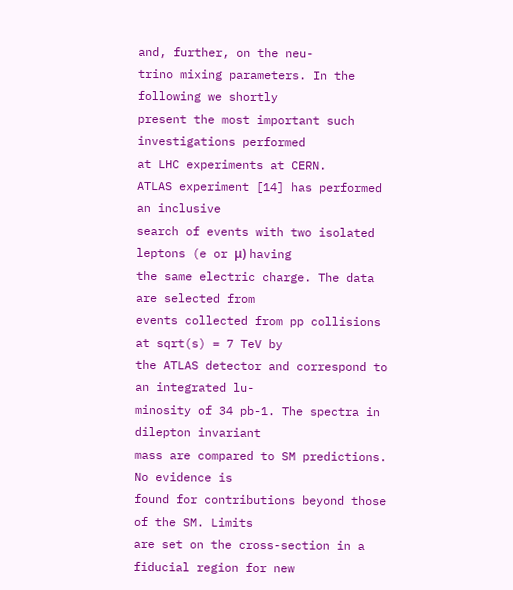and, further, on the neu-
trino mixing parameters. In the following we shortly
present the most important such investigations performed
at LHC experiments at CERN.
ATLAS experiment [14] has performed an inclusive
search of events with two isolated leptons (e or μ) having
the same electric charge. The data are selected from
events collected from pp collisions at sqrt(s) = 7 TeV by
the ATLAS detector and correspond to an integrated lu-
minosity of 34 pb-1. The spectra in dilepton invariant
mass are compared to SM predictions. No evidence is
found for contributions beyond those of the SM. Limits
are set on the cross-section in a fiducial region for new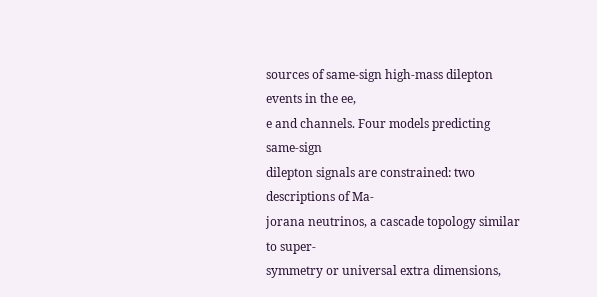sources of same-sign high-mass dilepton events in the ee,
e and channels. Four models predicting same-sign
dilepton signals are constrained: two descriptions of Ma-
jorana neutrinos, a cascade topology similar to super-
symmetry or universal extra dimensions,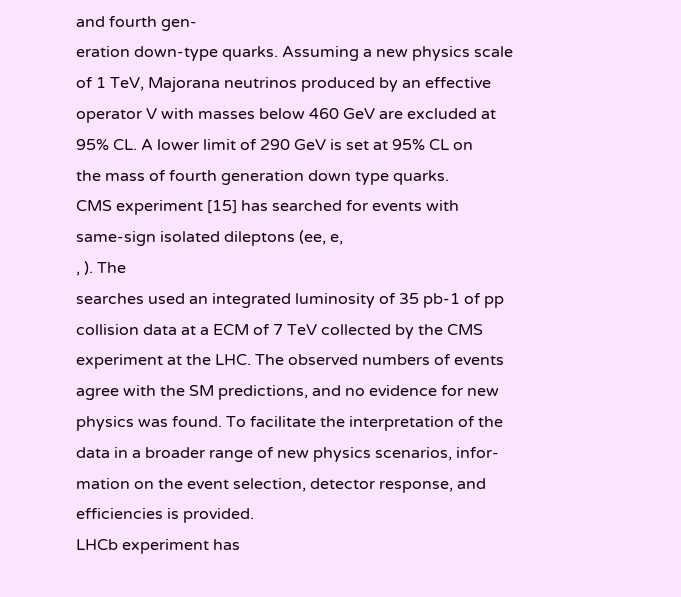and fourth gen-
eration down-type quarks. Assuming a new physics scale
of 1 TeV, Majorana neutrinos produced by an effective
operator V with masses below 460 GeV are excluded at
95% CL. A lower limit of 290 GeV is set at 95% CL on
the mass of fourth generation down type quarks.
CMS experiment [15] has searched for events with
same-sign isolated dileptons (ee, e,
, ). The
searches used an integrated luminosity of 35 pb-1 of pp
collision data at a ECM of 7 TeV collected by the CMS
experiment at the LHC. The observed numbers of events
agree with the SM predictions, and no evidence for new
physics was found. To facilitate the interpretation of the
data in a broader range of new physics scenarios, infor-
mation on the event selection, detector response, and
efficiencies is provided.
LHCb experiment has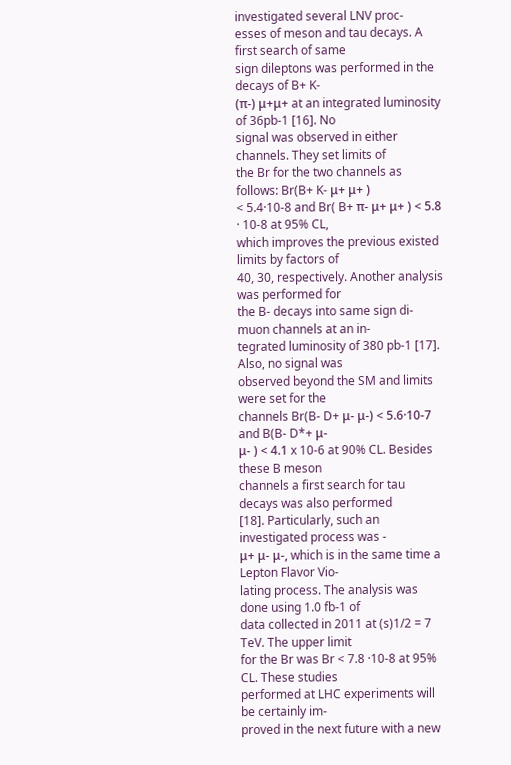investigated several LNV proc-
esses of meson and tau decays. A first search of same
sign dileptons was performed in the decays of B+ K-
(π-) μ+μ+ at an integrated luminosity of 36pb-1 [16]. No
signal was observed in either channels. They set limits of
the Br for the two channels as follows: Br(B+ K- μ+ μ+ )
< 5.4·10-8 and Br( B+ π- μ+ μ+ ) < 5.8 · 10-8 at 95% CL,
which improves the previous existed limits by factors of
40, 30, respectively. Another analysis was performed for
the B- decays into same sign di-muon channels at an in-
tegrated luminosity of 380 pb-1 [17]. Also, no signal was
observed beyond the SM and limits were set for the
channels Br(B- D+ μ- μ-) < 5.6·10-7 and B(B- D*+ μ-
μ- ) < 4.1 x 10-6 at 90% CL. Besides these B meson
channels a first search for tau decays was also performed
[18]. Particularly, such an investigated process was -
μ+ μ- μ-, which is in the same time a Lepton Flavor Vio-
lating process. The analysis was done using 1.0 fb-1 of
data collected in 2011 at (s)1/2 = 7 TeV. The upper limit
for the Br was Br < 7.8 ·10-8 at 95% CL. These studies
performed at LHC experiments will be certainly im-
proved in the next future with a new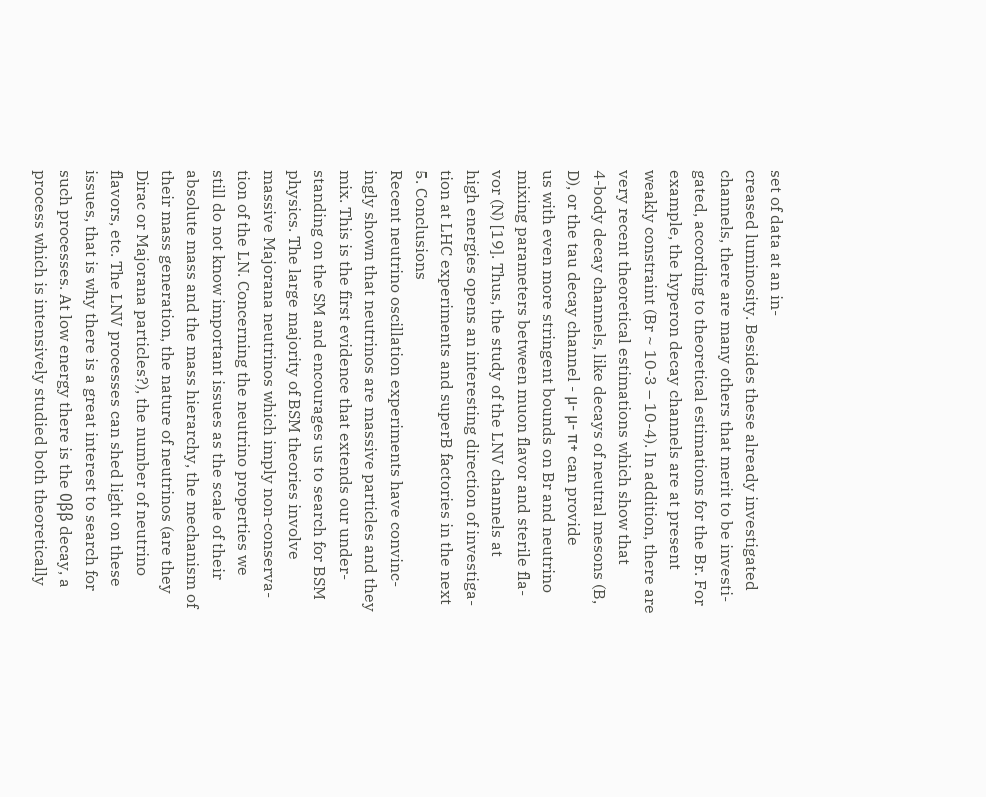set of data at an in-
creased luminosity. Besides these already investigated
channels, there are many others that merit to be investi-
gated, according to theoretical estimations for the Br. For
example, the hyperon decay channels are at present
weakly constraint (Br ~ 10-3 – 10-4). In addition, there are
very recent theoretical estimations which show that
4-body decay channels, like decays of neutral mesons (B,
D), or the tau decay channel - μ- μ- π+ can provide
us with even more stringent bounds on Br and neutrino
mixing parameters between muon flavor and sterile fla-
vor (N) [19]. Thus, the study of the LNV channels at
high energies opens an interesting direction of investiga-
tion at LHC experiments and superB factories in the next
5. Conclusions
Recent neutrino oscillation experiments have convinc-
ingly shown that neutrinos are massive particles and they
mix. This is the first evidence that extends our under-
standing on the SM and encourages us to search for BSM
physics. The large majority of BSM theories involve
massive Majorana neutrinos which imply non-conserva-
tion of the LN. Concerning the neutrino properties we
still do not know important issues as the scale of their
absolute mass and the mass hierarchy, the mechanism of
their mass generation, the nature of neutrinos (are they
Dirac or Majorana particles?), the number of neutrino
flavors, etc. The LNV processes can shed light on these
issues, that is why there is a great interest to search for
such processes. At low energy there is the 0ββ decay, a
process which is intensively studied both theoretically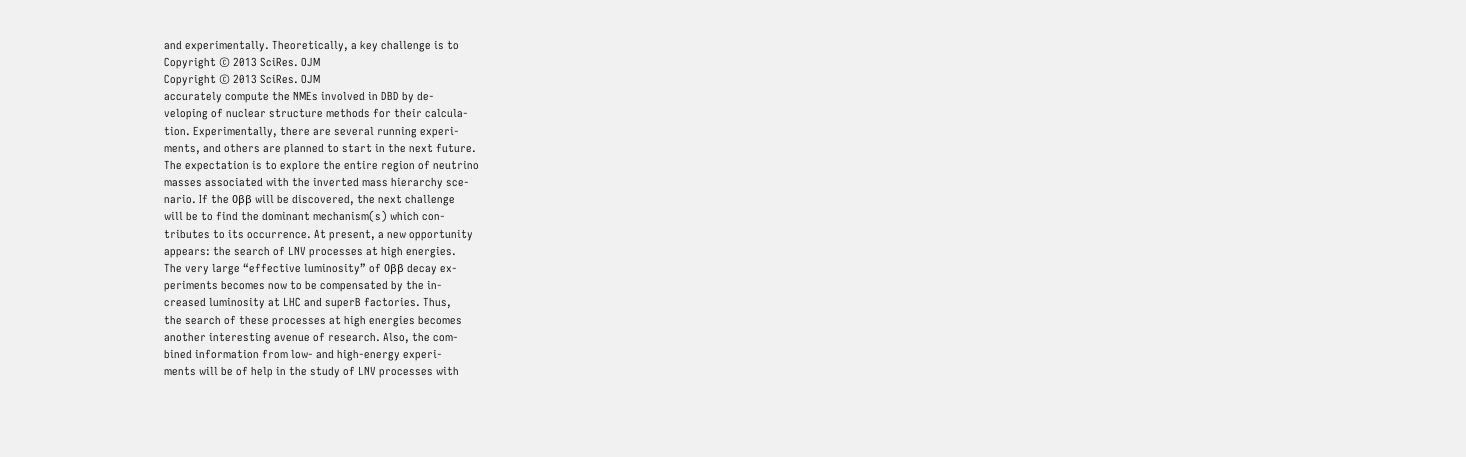and experimentally. Theoretically, a key challenge is to
Copyright © 2013 SciRes. OJM
Copyright © 2013 SciRes. OJM
accurately compute the NMEs involved in DBD by de-
veloping of nuclear structure methods for their calcula-
tion. Experimentally, there are several running experi-
ments, and others are planned to start in the next future.
The expectation is to explore the entire region of neutrino
masses associated with the inverted mass hierarchy sce-
nario. If the 0ββ will be discovered, the next challenge
will be to find the dominant mechanism(s) which con-
tributes to its occurrence. At present, a new opportunity
appears: the search of LNV processes at high energies.
The very large “effective luminosity” of 0ββ decay ex-
periments becomes now to be compensated by the in-
creased luminosity at LHC and superB factories. Thus,
the search of these processes at high energies becomes
another interesting avenue of research. Also, the com-
bined information from low- and high-energy experi-
ments will be of help in the study of LNV processes with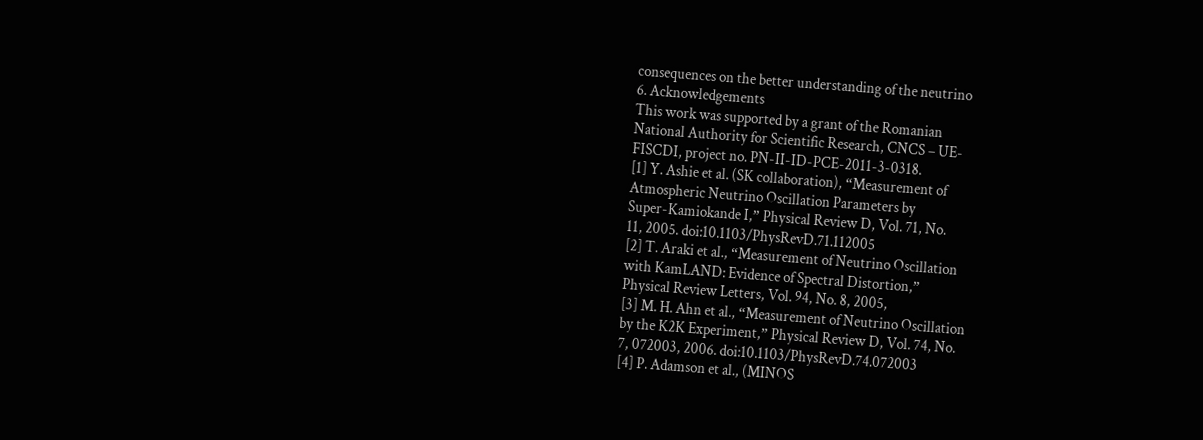consequences on the better understanding of the neutrino
6. Acknowledgements
This work was supported by a grant of the Romanian
National Authority for Scientific Research, CNCS – UE-
FISCDI, project no. PN-II-ID-PCE-2011-3-0318.
[1] Y. Ashie et al. (SK collaboration), “Measurement of
Atmospheric Neutrino Oscillation Parameters by
Super-Kamiokande I,” Physical Review D, Vol. 71, No.
11, 2005. doi:10.1103/PhysRevD.71.112005
[2] T. Araki et al., “Measurement of Neutrino Oscillation
with KamLAND: Evidence of Spectral Distortion,”
Physical Review Letters, Vol. 94, No. 8, 2005,
[3] M. H. Ahn et al., “Measurement of Neutrino Oscillation
by the K2K Experiment,” Physical Review D, Vol. 74, No.
7, 072003, 2006. doi:10.1103/PhysRevD.74.072003
[4] P. Adamson et al., (MINOS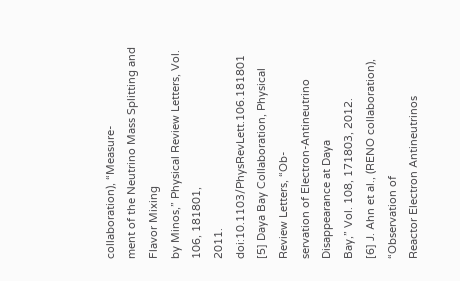collaboration), “Measure-
ment of the Neutrino Mass Splitting and Flavor Mixing
by Minos,” Physical Review Letters, Vol. 106, 181801,
2011. doi:10.1103/PhysRevLett.106.181801
[5] Daya Bay Collaboration, Physical Review Letters, “Ob-
servation of Electron-Antineutrino Disappearance at Daya
Bay,” Vol. 108, 171803, 2012.
[6] J. Ahn et al., (RENO collaboration), “Observation of
Reactor Electron Antineutrinos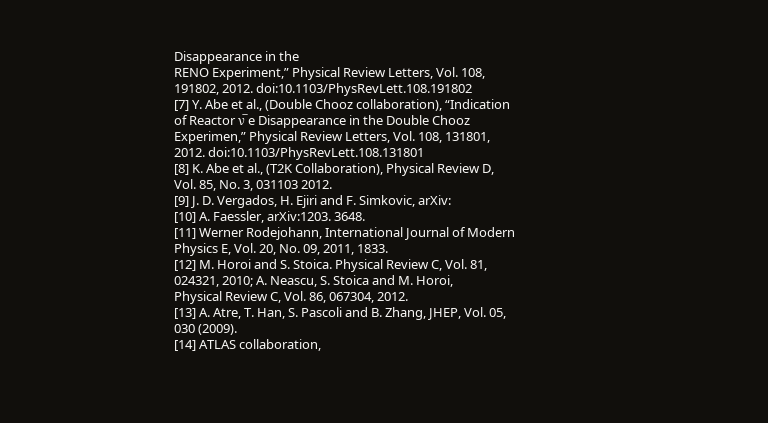Disappearance in the
RENO Experiment,” Physical Review Letters, Vol. 108,
191802, 2012. doi:10.1103/PhysRevLett.108.191802
[7] Y. Abe et al., (Double Chooz collaboration), “Indication
of Reactor ν̅ e Disappearance in the Double Chooz
Experimen,” Physical Review Letters, Vol. 108, 131801,
2012. doi:10.1103/PhysRevLett.108.131801
[8] K. Abe et al., (T2K Collaboration), Physical Review D,
Vol. 85, No. 3, 031103 2012.
[9] J. D. Vergados, H. Ejiri and F. Simkovic, arXiv:
[10] A. Faessler, arXiv:1203. 3648.
[11] Werner Rodejohann, International Journal of Modern
Physics E, Vol. 20, No. 09, 2011, 1833.
[12] M. Horoi and S. Stoica. Physical Review C, Vol. 81,
024321, 2010; A. Neascu, S. Stoica and M. Horoi,
Physical Review C, Vol. 86, 067304, 2012.
[13] A. Atre, T. Han, S. Pascoli and B. Zhang, JHEP, Vol. 05,
030 (2009).
[14] ATLAS collaboration,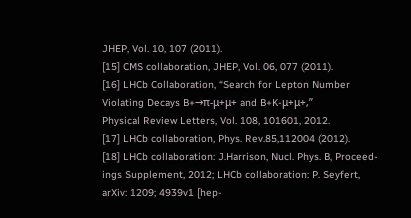JHEP, Vol. 10, 107 (2011).
[15] CMS collaboration, JHEP, Vol. 06, 077 (2011).
[16] LHCb Collaboration, “Search for Lepton Number
Violating Decays B+→π-μ+μ+ and B+K-μ+μ+,”
Physical Review Letters, Vol. 108, 101601, 2012.
[17] LHCb collaboration, Phys. Rev.85,112004 (2012).
[18] LHCb collaboration: J.Harrison, Nucl. Phys. B, Proceed-
ings Supplement, 2012; LHCb collaboration: P. Seyfert,
arXiv: 1209; 4939v1 [hep-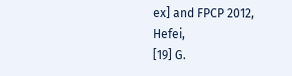ex] and FPCP 2012, Hefei,
[19] G.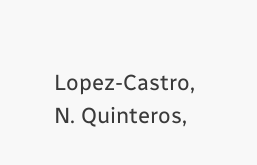Lopez-Castro, N. Quinteros,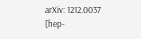arXiv: 1212.0037 [hep-